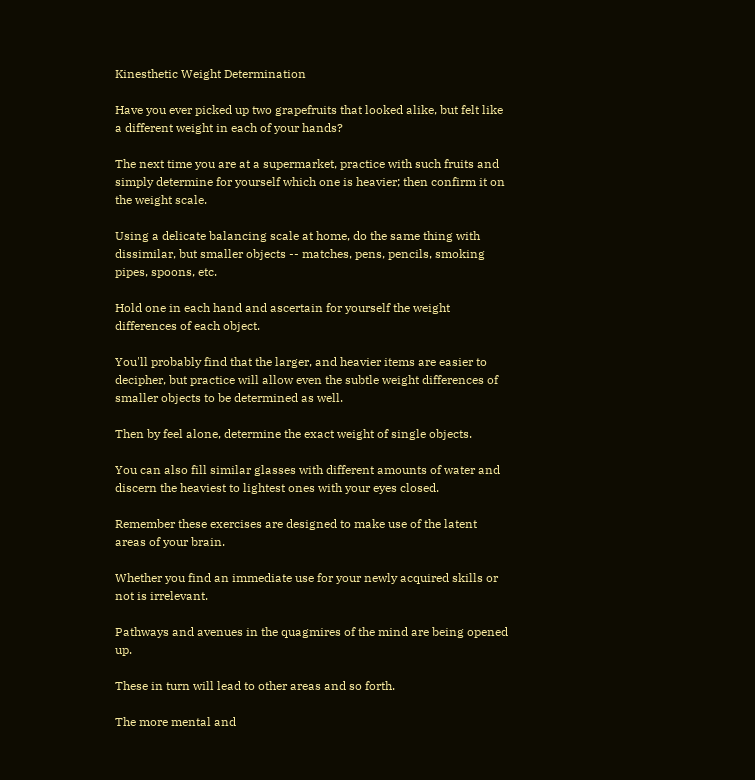Kinesthetic Weight Determination

Have you ever picked up two grapefruits that looked alike, but felt like a different weight in each of your hands?

The next time you are at a supermarket, practice with such fruits and simply determine for yourself which one is heavier; then confirm it on the weight scale.

Using a delicate balancing scale at home, do the same thing with dissimilar, but smaller objects -- matches, pens, pencils, smoking pipes, spoons, etc.

Hold one in each hand and ascertain for yourself the weight differences of each object.

You'll probably find that the larger, and heavier items are easier to decipher, but practice will allow even the subtle weight differences of smaller objects to be determined as well.

Then by feel alone, determine the exact weight of single objects.

You can also fill similar glasses with different amounts of water and discern the heaviest to lightest ones with your eyes closed.

Remember these exercises are designed to make use of the latent areas of your brain.

Whether you find an immediate use for your newly acquired skills or not is irrelevant.

Pathways and avenues in the quagmires of the mind are being opened up.

These in turn will lead to other areas and so forth.

The more mental and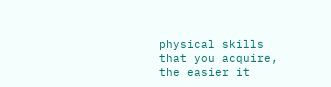physical skills that you acquire, the easier it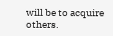will be to acquire others.